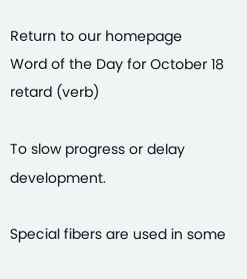Return to our homepage
Word of the Day for October 18
retard (verb)

To slow progress or delay development.

Special fibers are used in some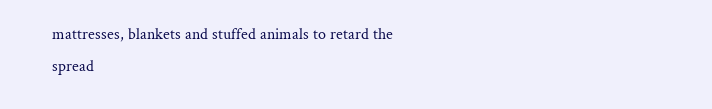mattresses, blankets and stuffed animals to retard the spread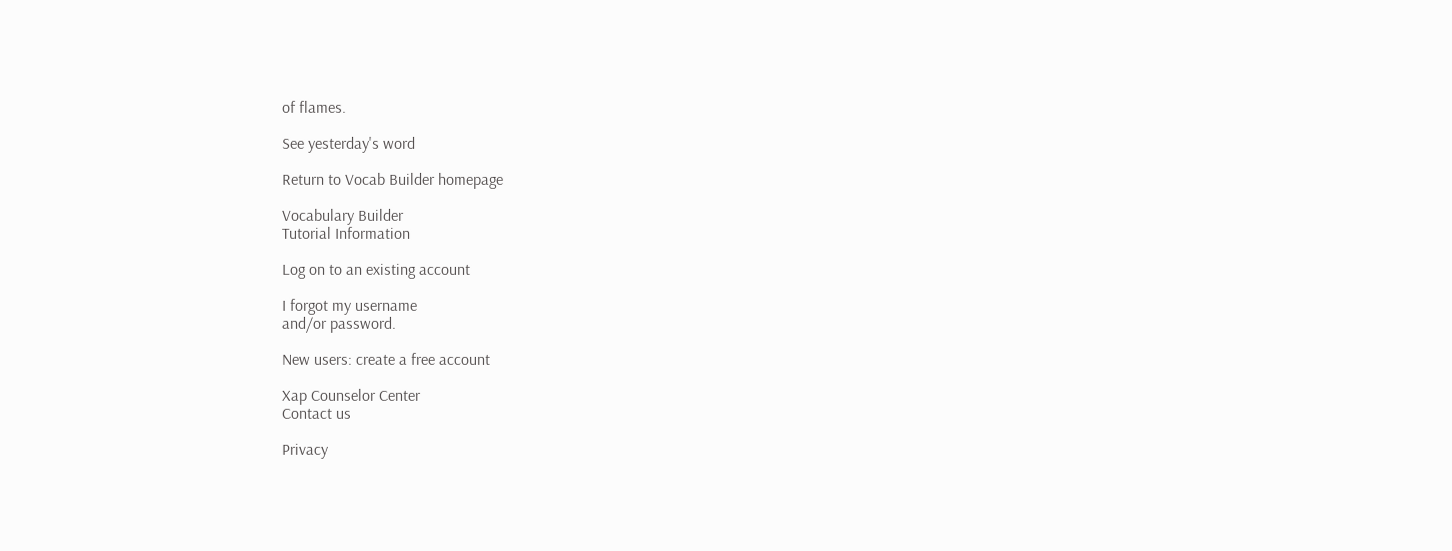of flames.

See yesterday's word

Return to Vocab Builder homepage

Vocabulary Builder
Tutorial Information

Log on to an existing account

I forgot my username
and/or password.

New users: create a free account

Xap Counselor Center
Contact us

Privacy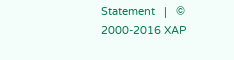Statement   |   © 2000-2016 XAP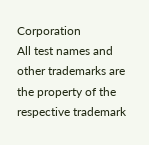Corporation
All test names and other trademarks are the property of the respective trademark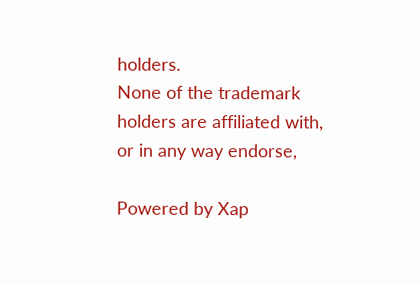holders.
None of the trademark holders are affiliated with, or in any way endorse,

Powered by Xap